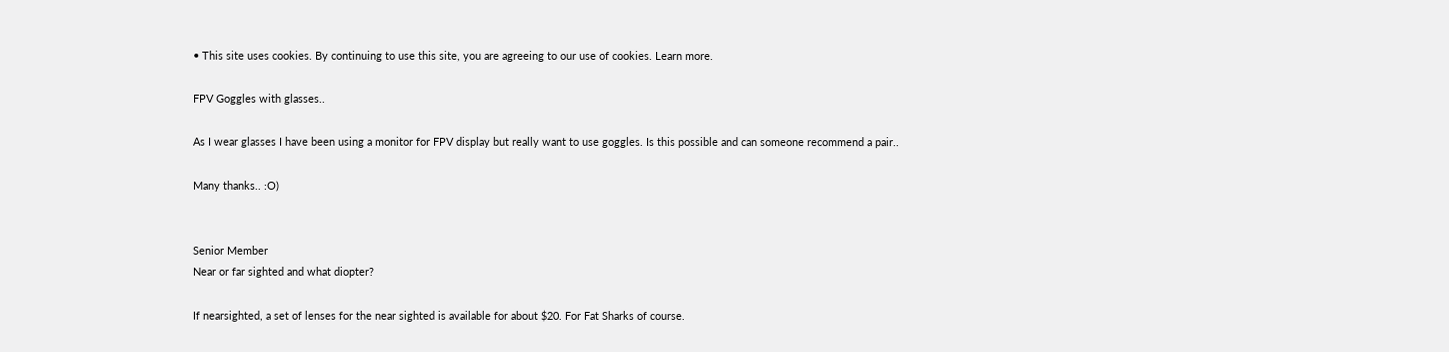• This site uses cookies. By continuing to use this site, you are agreeing to our use of cookies. Learn more.

FPV Goggles with glasses..

As I wear glasses I have been using a monitor for FPV display but really want to use goggles. Is this possible and can someone recommend a pair..

Many thanks.. :O)


Senior Member
Near or far sighted and what diopter?

If nearsighted, a set of lenses for the near sighted is available for about $20. For Fat Sharks of course.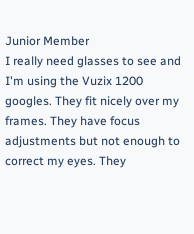Junior Member
I really need glasses to see and I'm using the Vuzix 1200 googles. They fit nicely over my frames. They have focus adjustments but not enough to correct my eyes. They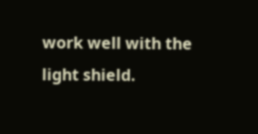work well with the light shield.